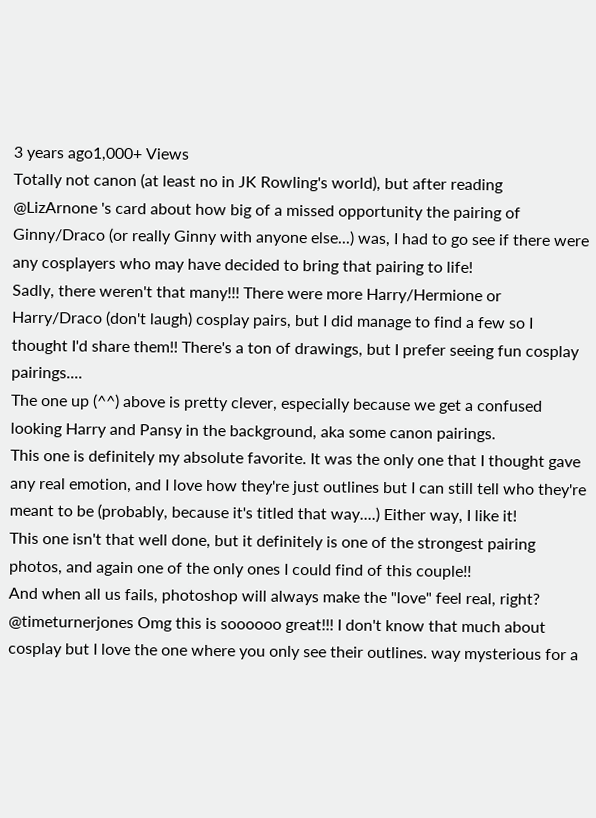3 years ago1,000+ Views
Totally not canon (at least no in JK Rowling's world), but after reading @LizArnone 's card about how big of a missed opportunity the pairing of Ginny/Draco (or really Ginny with anyone else...) was, I had to go see if there were any cosplayers who may have decided to bring that pairing to life!
Sadly, there weren't that many!!! There were more Harry/Hermione or Harry/Draco (don't laugh) cosplay pairs, but I did manage to find a few so I thought I'd share them!! There's a ton of drawings, but I prefer seeing fun cosplay pairings....
The one up (^^) above is pretty clever, especially because we get a confused looking Harry and Pansy in the background, aka some canon pairings.
This one is definitely my absolute favorite. It was the only one that I thought gave any real emotion, and I love how they're just outlines but I can still tell who they're meant to be (probably, because it's titled that way....) Either way, I like it!
This one isn't that well done, but it definitely is one of the strongest pairing photos, and again one of the only ones I could find of this couple!!
And when all us fails, photoshop will always make the "love" feel real, right?
@timeturnerjones Omg this is soooooo great!!! I don't know that much about cosplay but I love the one where you only see their outlines. way mysterious for a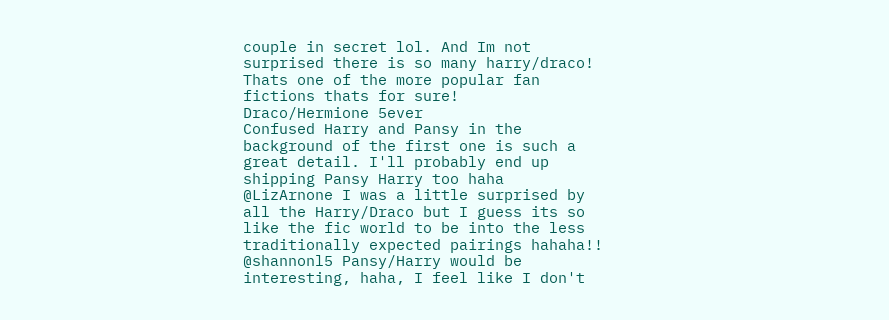couple in secret lol. And Im not surprised there is so many harry/draco! Thats one of the more popular fan fictions thats for sure!
Draco/Hermione 5ever
Confused Harry and Pansy in the background of the first one is such a great detail. I'll probably end up shipping Pansy Harry too haha
@LizArnone I was a little surprised by all the Harry/Draco but I guess its so like the fic world to be into the less traditionally expected pairings hahaha!! @shannonl5 Pansy/Harry would be interesting, haha, I feel like I don't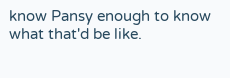know Pansy enough to know what that'd be like.